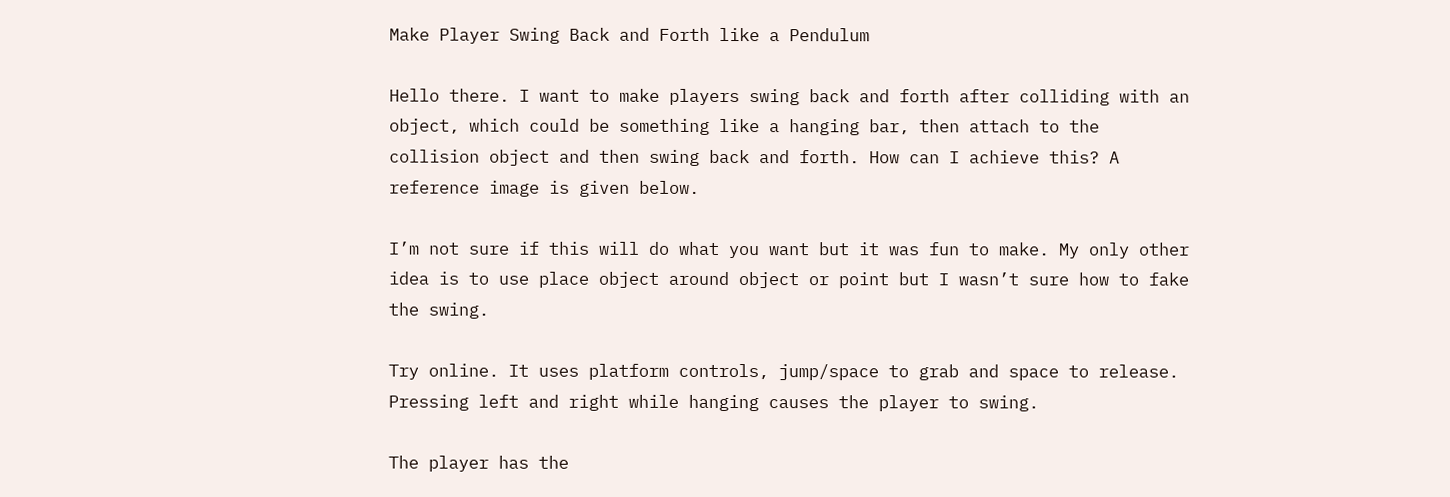Make Player Swing Back and Forth like a Pendulum

Hello there. I want to make players swing back and forth after colliding with an object, which could be something like a hanging bar, then attach to the collision object and then swing back and forth. How can I achieve this? A reference image is given below.

I’m not sure if this will do what you want but it was fun to make. My only other idea is to use place object around object or point but I wasn’t sure how to fake the swing.

Try online. It uses platform controls, jump/space to grab and space to release. Pressing left and right while hanging causes the player to swing.

The player has the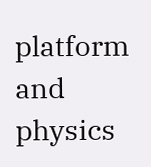platform and physics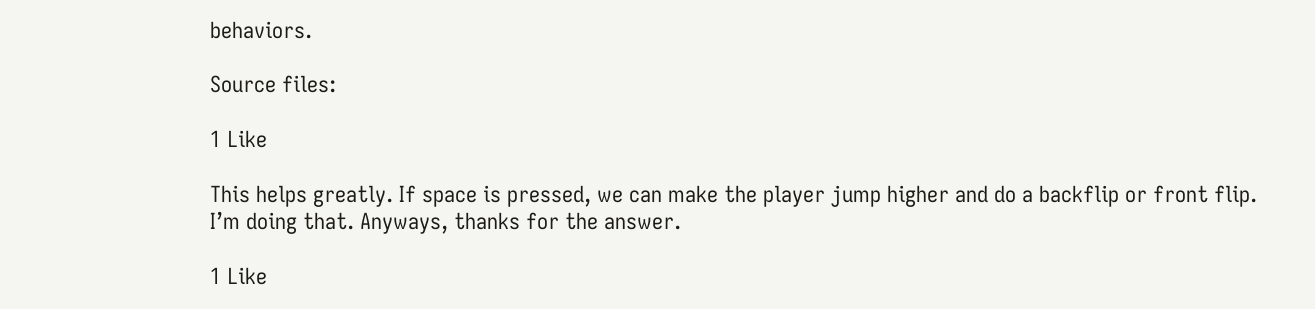behaviors.

Source files:

1 Like

This helps greatly. If space is pressed, we can make the player jump higher and do a backflip or front flip. I’m doing that. Anyways, thanks for the answer.

1 Like